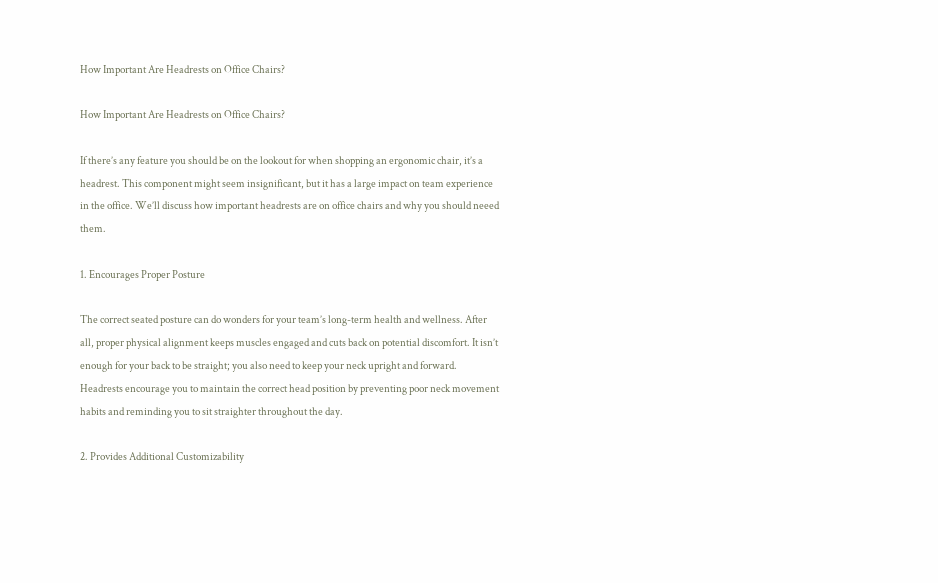How Important Are Headrests on Office Chairs?

How Important Are Headrests on Office Chairs?

If there’s any feature you should be on the lookout for when shopping an ergonomic chair, it’s a headrest. This component might seem insignificant, but it has a large impact on team experience in the office. We’ll discuss how important headrests are on office chairs and why you should neeed them.

1. Encourages Proper Posture

The correct seated posture can do wonders for your team’s long-term health and wellness. After all, proper physical alignment keeps muscles engaged and cuts back on potential discomfort. It isn’t enough for your back to be straight; you also need to keep your neck upright and forward. Headrests encourage you to maintain the correct head position by preventing poor neck movement habits and reminding you to sit straighter throughout the day.

2. Provides Additional Customizability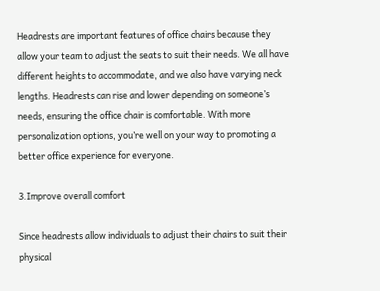Headrests are important features of office chairs because they allow your team to adjust the seats to suit their needs. We all have different heights to accommodate, and we also have varying neck lengths. Headrests can rise and lower depending on someone’s needs, ensuring the office chair is comfortable. With more personalization options, you’re well on your way to promoting a better office experience for everyone.

3.Improve overall comfort

Since headrests allow individuals to adjust their chairs to suit their physical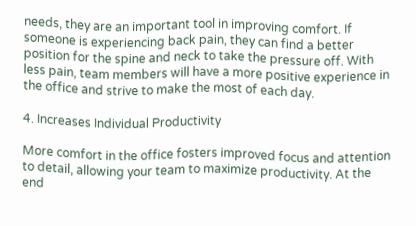needs, they are an important tool in improving comfort. If someone is experiencing back pain, they can find a better position for the spine and neck to take the pressure off. With less pain, team members will have a more positive experience in the office and strive to make the most of each day.

4. Increases Individual Productivity

More comfort in the office fosters improved focus and attention to detail, allowing your team to maximize productivity. At the end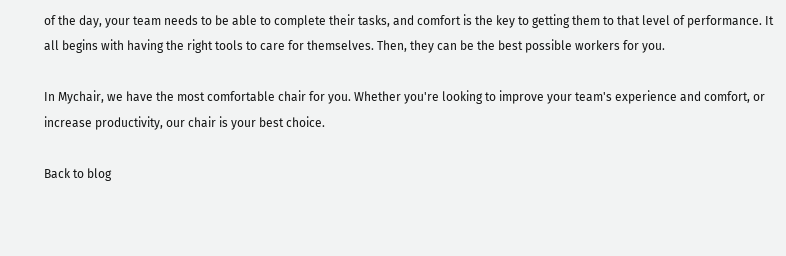of the day, your team needs to be able to complete their tasks, and comfort is the key to getting them to that level of performance. It all begins with having the right tools to care for themselves. Then, they can be the best possible workers for you.

In Mychair, we have the most comfortable chair for you. Whether you're looking to improve your team's experience and comfort, or increase productivity, our chair is your best choice.

Back to blog